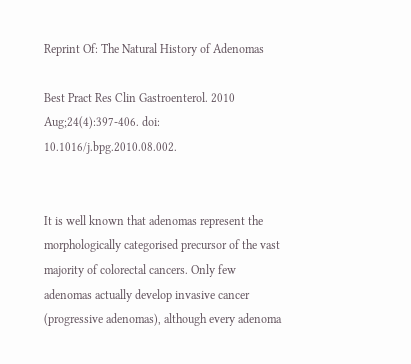Reprint Of: The Natural History of Adenomas

Best Pract Res Clin Gastroenterol. 2010 Aug;24(4):397-406. doi: 10.1016/j.bpg.2010.08.002.


It is well known that adenomas represent the morphologically categorised precursor of the vast majority of colorectal cancers. Only few adenomas actually develop invasive cancer (progressive adenomas), although every adenoma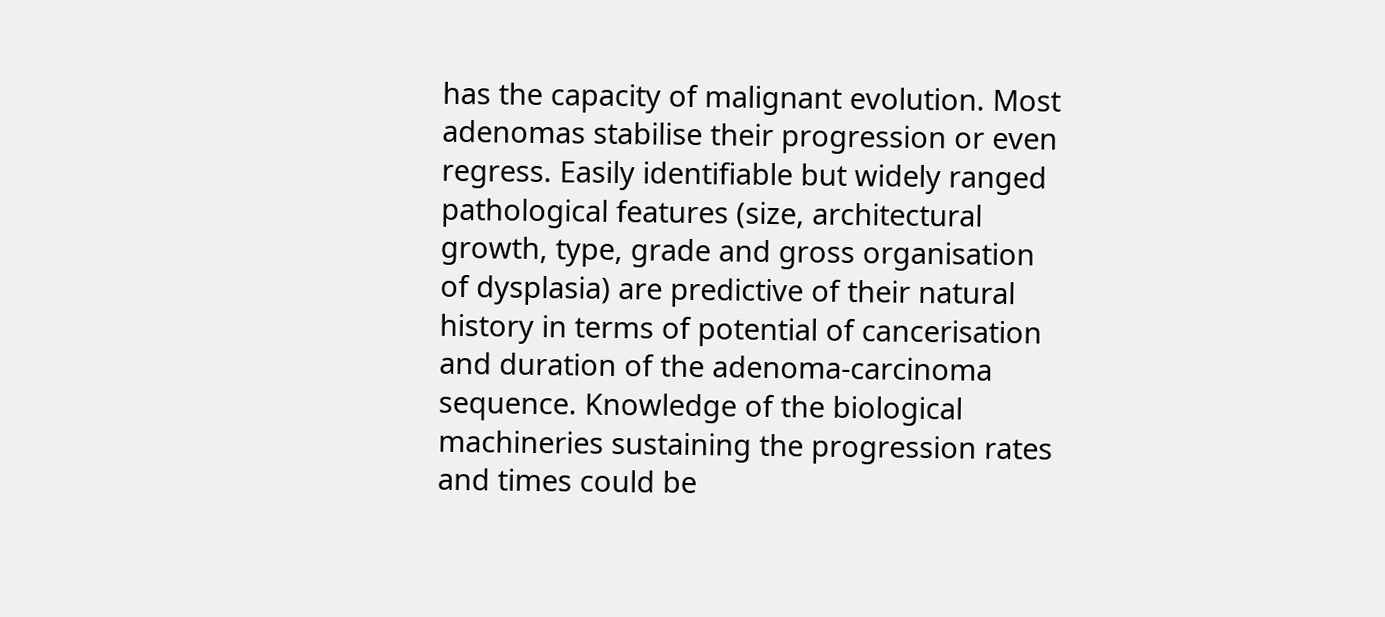has the capacity of malignant evolution. Most adenomas stabilise their progression or even regress. Easily identifiable but widely ranged pathological features (size, architectural growth, type, grade and gross organisation of dysplasia) are predictive of their natural history in terms of potential of cancerisation and duration of the adenoma-carcinoma sequence. Knowledge of the biological machineries sustaining the progression rates and times could be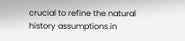crucial to refine the natural history assumptions in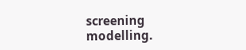screening modelling.